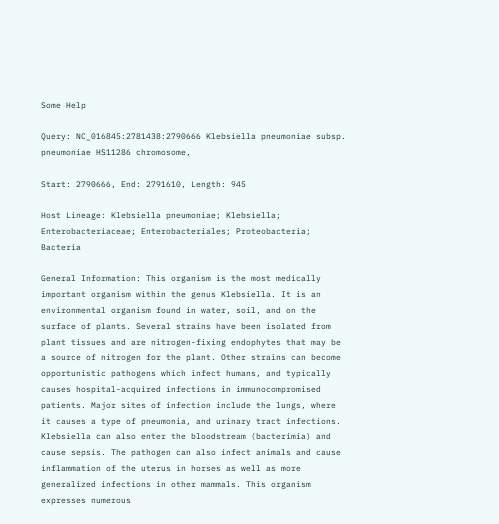Some Help

Query: NC_016845:2781438:2790666 Klebsiella pneumoniae subsp. pneumoniae HS11286 chromosome,

Start: 2790666, End: 2791610, Length: 945

Host Lineage: Klebsiella pneumoniae; Klebsiella; Enterobacteriaceae; Enterobacteriales; Proteobacteria; Bacteria

General Information: This organism is the most medically important organism within the genus Klebsiella. It is an environmental organism found in water, soil, and on the surface of plants. Several strains have been isolated from plant tissues and are nitrogen-fixing endophytes that may be a source of nitrogen for the plant. Other strains can become opportunistic pathogens which infect humans, and typically causes hospital-acquired infections in immunocompromised patients. Major sites of infection include the lungs, where it causes a type of pneumonia, and urinary tract infections. Klebsiella can also enter the bloodstream (bacterimia) and cause sepsis. The pathogen can also infect animals and cause inflammation of the uterus in horses as well as more generalized infections in other mammals. This organism expresses numerous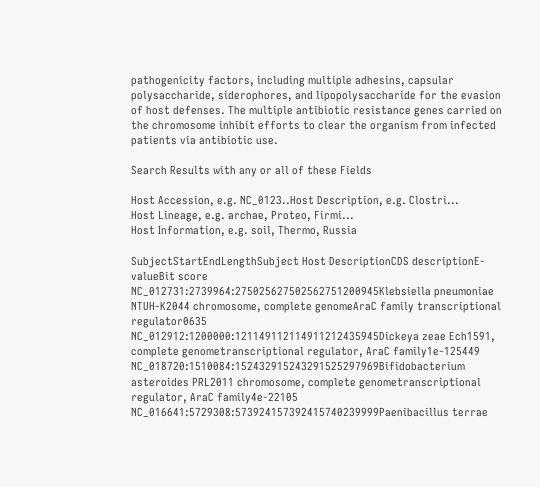pathogenicity factors, including multiple adhesins, capsular polysaccharide, siderophores, and lipopolysaccharide for the evasion of host defenses. The multiple antibiotic resistance genes carried on the chromosome inhibit efforts to clear the organism from infected patients via antibiotic use.

Search Results with any or all of these Fields

Host Accession, e.g. NC_0123..Host Description, e.g. Clostri...
Host Lineage, e.g. archae, Proteo, Firmi...
Host Information, e.g. soil, Thermo, Russia

SubjectStartEndLengthSubject Host DescriptionCDS descriptionE-valueBit score
NC_012731:2739964:275025627502562751200945Klebsiella pneumoniae NTUH-K2044 chromosome, complete genomeAraC family transcriptional regulator0635
NC_012912:1200000:121149112114911212435945Dickeya zeae Ech1591, complete genometranscriptional regulator, AraC family1e-125449
NC_018720:1510084:152432915243291525297969Bifidobacterium asteroides PRL2011 chromosome, complete genometranscriptional regulator, AraC family4e-22105
NC_016641:5729308:573924157392415740239999Paenibacillus terrae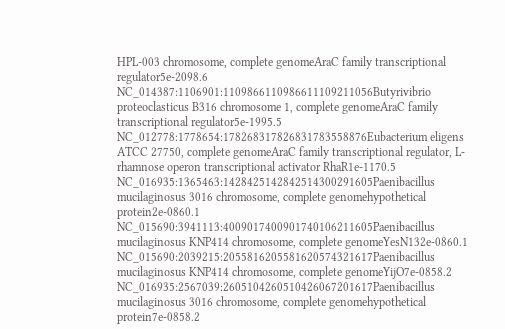HPL-003 chromosome, complete genomeAraC family transcriptional regulator5e-2098.6
NC_014387:1106901:1109866110986611109211056Butyrivibrio proteoclasticus B316 chromosome 1, complete genomeAraC family transcriptional regulator5e-1995.5
NC_012778:1778654:178268317826831783558876Eubacterium eligens ATCC 27750, complete genomeAraC family transcriptional regulator, L-rhamnose operon transcriptional activator RhaR1e-1170.5
NC_016935:1365463:1428425142842514300291605Paenibacillus mucilaginosus 3016 chromosome, complete genomehypothetical protein2e-0860.1
NC_015690:3941113:4009017400901740106211605Paenibacillus mucilaginosus KNP414 chromosome, complete genomeYesN132e-0860.1
NC_015690:2039215:2055816205581620574321617Paenibacillus mucilaginosus KNP414 chromosome, complete genomeYijO7e-0858.2
NC_016935:2567039:2605104260510426067201617Paenibacillus mucilaginosus 3016 chromosome, complete genomehypothetical protein7e-0858.2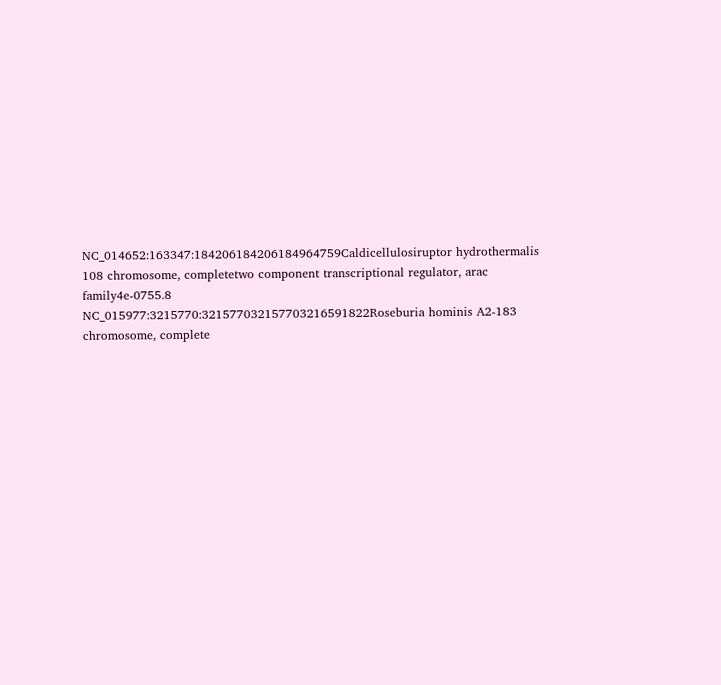NC_014652:163347:184206184206184964759Caldicellulosiruptor hydrothermalis 108 chromosome, completetwo component transcriptional regulator, arac family4e-0755.8
NC_015977:3215770:321577032157703216591822Roseburia hominis A2-183 chromosome, complete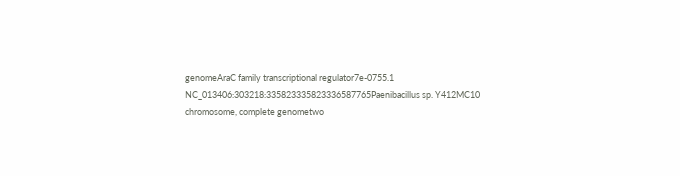genomeAraC family transcriptional regulator7e-0755.1
NC_013406:303218:335823335823336587765Paenibacillus sp. Y412MC10 chromosome, complete genometwo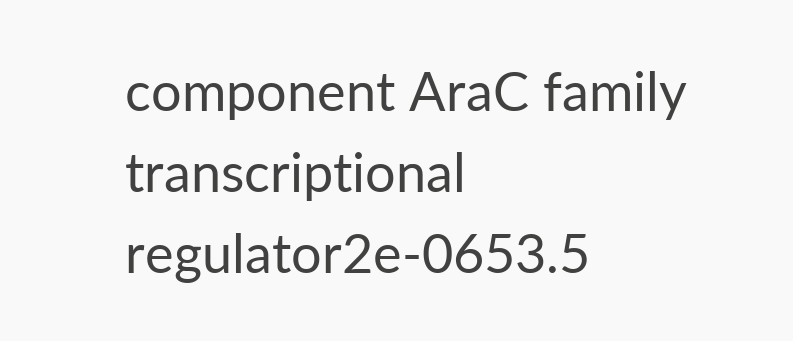component AraC family transcriptional regulator2e-0653.5